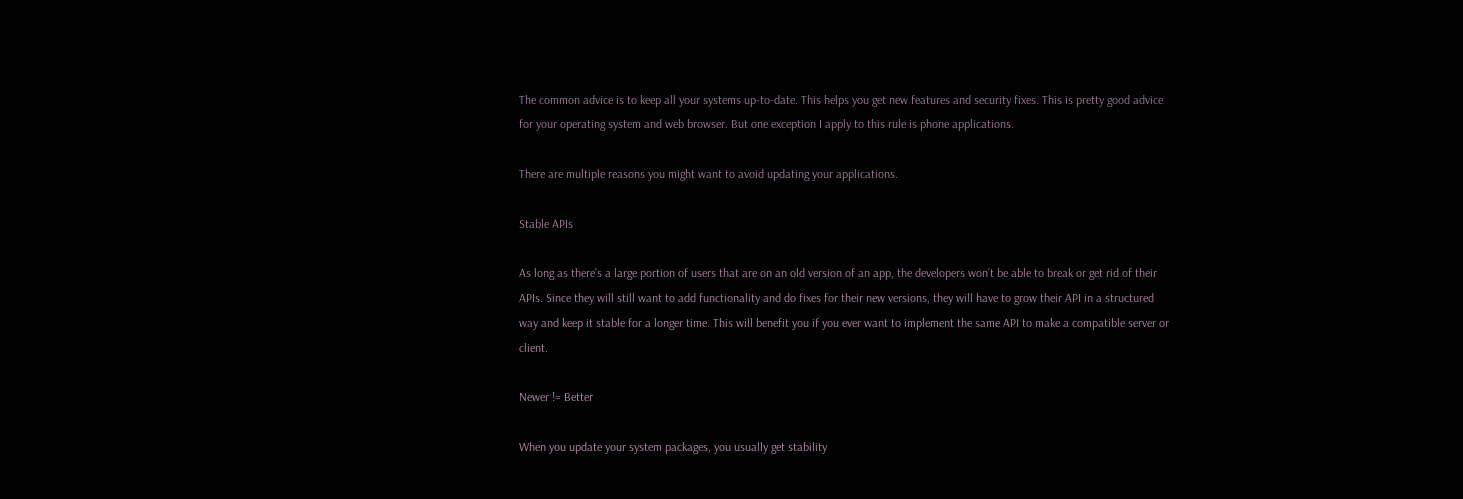The common advice is to keep all your systems up-to-date. This helps you get new features and security fixes. This is pretty good advice for your operating system and web browser. But one exception I apply to this rule is phone applications.

There are multiple reasons you might want to avoid updating your applications.

Stable APIs

As long as there’s a large portion of users that are on an old version of an app, the developers won’t be able to break or get rid of their APIs. Since they will still want to add functionality and do fixes for their new versions, they will have to grow their API in a structured way and keep it stable for a longer time. This will benefit you if you ever want to implement the same API to make a compatible server or client.

Newer != Better

When you update your system packages, you usually get stability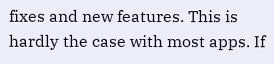fixes and new features. This is hardly the case with most apps. If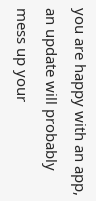you are happy with an app, an update will probably mess up your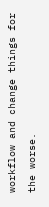workflow and change things for the worse.